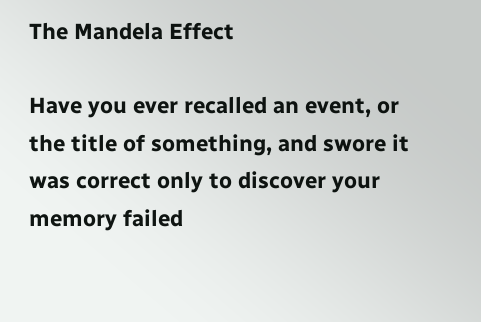The Mandela Effect

Have you ever recalled an event, or the title of something, and swore it was correct only to discover your memory failed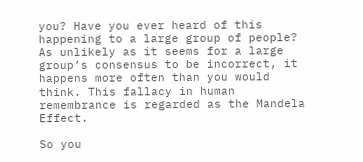you? Have you ever heard of this happening to a large group of people? As unlikely as it seems for a large group’s consensus to be incorrect, it happens more often than you would think. This fallacy in human remembrance is regarded as the Mandela Effect.

So you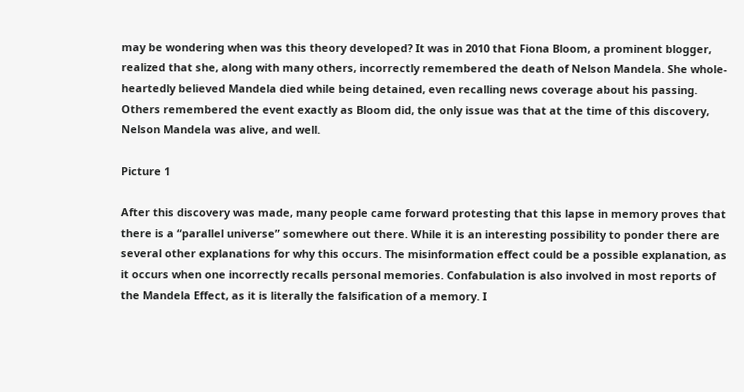may be wondering when was this theory developed? It was in 2010 that Fiona Bloom, a prominent blogger, realized that she, along with many others, incorrectly remembered the death of Nelson Mandela. She whole-heartedly believed Mandela died while being detained, even recalling news coverage about his passing. Others remembered the event exactly as Bloom did, the only issue was that at the time of this discovery, Nelson Mandela was alive, and well.

Picture 1

After this discovery was made, many people came forward protesting that this lapse in memory proves that there is a “parallel universe” somewhere out there. While it is an interesting possibility to ponder there are several other explanations for why this occurs. The misinformation effect could be a possible explanation, as it occurs when one incorrectly recalls personal memories. Confabulation is also involved in most reports of the Mandela Effect, as it is literally the falsification of a memory. I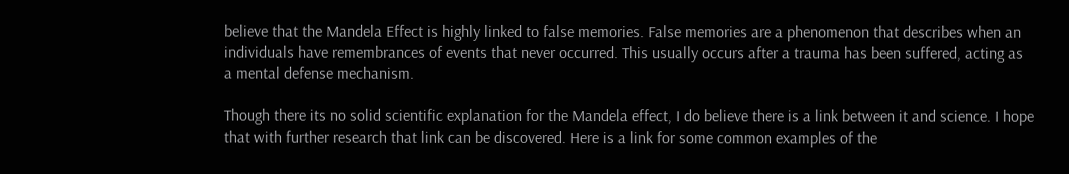believe that the Mandela Effect is highly linked to false memories. False memories are a phenomenon that describes when an individuals have remembrances of events that never occurred. This usually occurs after a trauma has been suffered, acting as a mental defense mechanism.

Though there its no solid scientific explanation for the Mandela effect, I do believe there is a link between it and science. I hope that with further research that link can be discovered. Here is a link for some common examples of the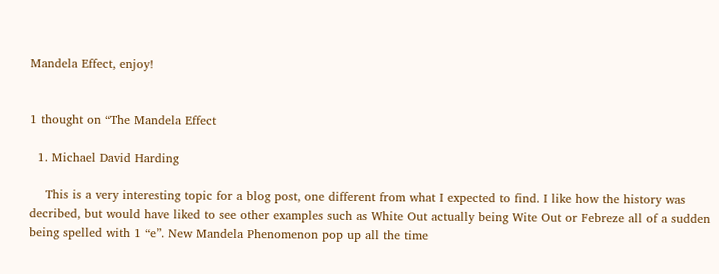Mandela Effect, enjoy!


1 thought on “The Mandela Effect

  1. Michael David Harding

    This is a very interesting topic for a blog post, one different from what I expected to find. I like how the history was decribed, but would have liked to see other examples such as White Out actually being Wite Out or Febreze all of a sudden being spelled with 1 “e”. New Mandela Phenomenon pop up all the time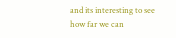and its interesting to see how far we can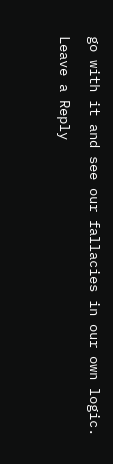go with it and see our fallacies in our own logic.

Leave a Reply